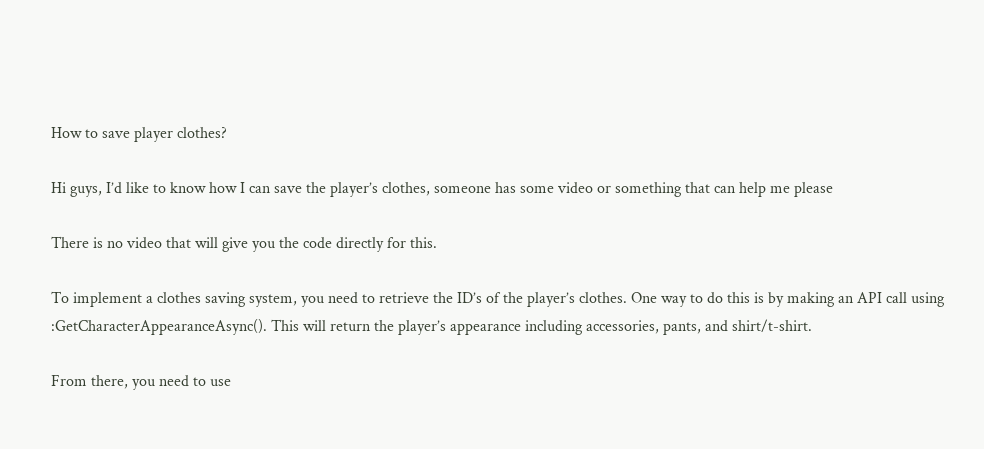How to save player clothes?

Hi guys, I’d like to know how I can save the player’s clothes, someone has some video or something that can help me please

There is no video that will give you the code directly for this.

To implement a clothes saving system, you need to retrieve the ID’s of the player’s clothes. One way to do this is by making an API call using :GetCharacterAppearanceAsync(). This will return the player’s appearance including accessories, pants, and shirt/t-shirt.

From there, you need to use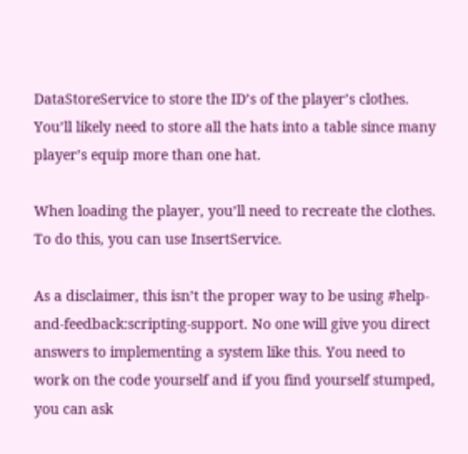DataStoreService to store the ID’s of the player’s clothes. You’ll likely need to store all the hats into a table since many player’s equip more than one hat.

When loading the player, you’ll need to recreate the clothes. To do this, you can use InsertService.

As a disclaimer, this isn’t the proper way to be using #help-and-feedback:scripting-support. No one will give you direct answers to implementing a system like this. You need to work on the code yourself and if you find yourself stumped, you can ask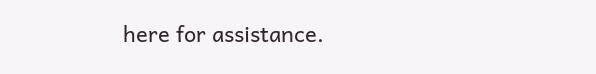here for assistance.